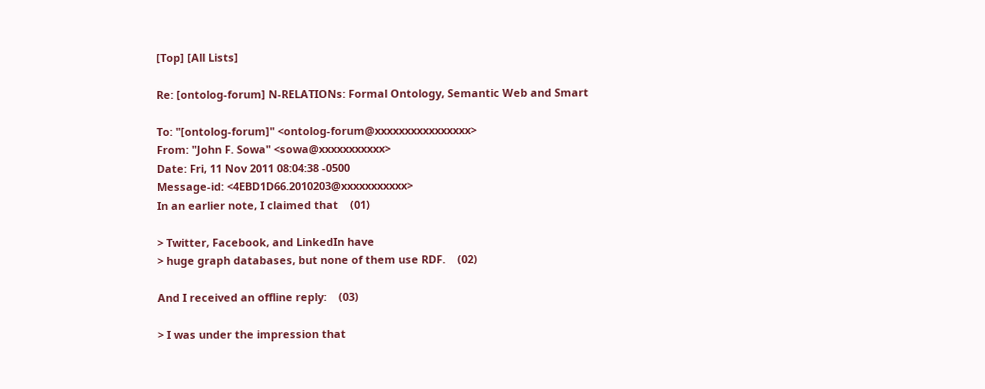[Top] [All Lists]

Re: [ontolog-forum] N-RELATIONs: Formal Ontology, Semantic Web and Smart

To: "[ontolog-forum]" <ontolog-forum@xxxxxxxxxxxxxxxx>
From: "John F. Sowa" <sowa@xxxxxxxxxxx>
Date: Fri, 11 Nov 2011 08:04:38 -0500
Message-id: <4EBD1D66.2010203@xxxxxxxxxxx>
In an earlier note, I claimed that    (01)

> Twitter, Facebook, and LinkedIn have
> huge graph databases, but none of them use RDF.    (02)

And I received an offline reply:    (03)

> I was under the impression that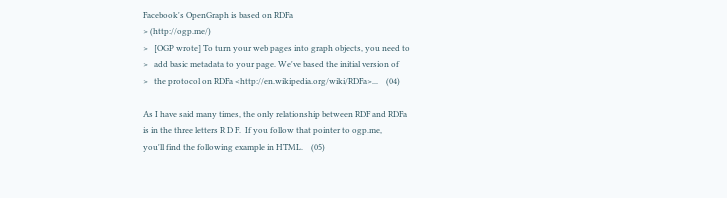Facebook's OpenGraph is based on RDFa
> (http://ogp.me/)
>   [OGP wrote] To turn your web pages into graph objects, you need to
>   add basic metadata to your page. We've based the initial version of
>   the protocol on RDFa <http://en.wikipedia.org/wiki/RDFa>...    (04)

As I have said many times, the only relationship between RDF and RDFa
is in the three letters R D F.  If you follow that pointer to ogp.me,
you'll find the following example in HTML.    (05)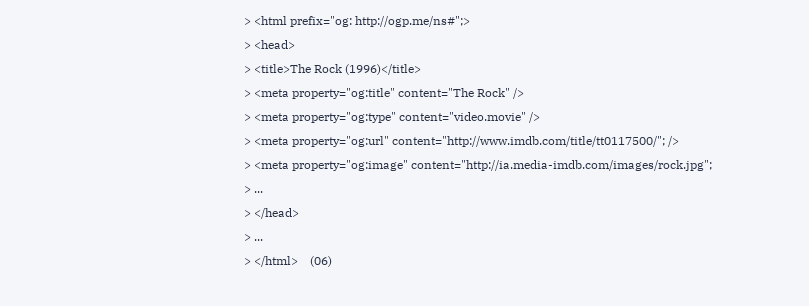> <html prefix="og: http://ogp.me/ns#";>
> <head>
> <title>The Rock (1996)</title>
> <meta property="og:title" content="The Rock" />
> <meta property="og:type" content="video.movie" />
> <meta property="og:url" content="http://www.imdb.com/title/tt0117500/"; />
> <meta property="og:image" content="http://ia.media-imdb.com/images/rock.jpg";
> ...
> </head>
> ...
> </html>    (06)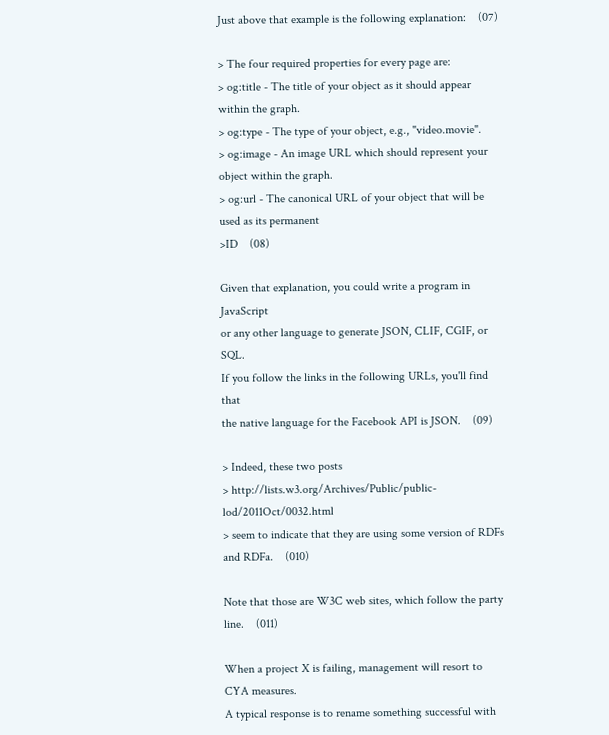Just above that example is the following explanation:    (07)

> The four required properties for every page are:
> og:title - The title of your object as it should appear within the graph.
> og:type - The type of your object, e.g., "video.movie".
> og:image - An image URL which should represent your object within the graph.
> og:url - The canonical URL of your object that will be used as its permanent
>ID    (08)

Given that explanation, you could write a program in JavaScript
or any other language to generate JSON, CLIF, CGIF, or SQL.
If you follow the links in the following URLs, you'll find that
the native language for the Facebook API is JSON.    (09)

> Indeed, these two posts
> http://lists.w3.org/Archives/Public/public-lod/2011Oct/0032.html
> seem to indicate that they are using some version of RDFs and RDFa.    (010)

Note that those are W3C web sites, which follow the party line.    (011)

When a project X is failing, management will resort to CYA measures.
A typical response is to rename something successful with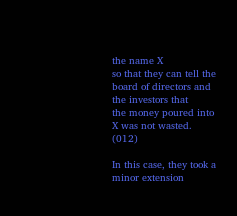the name X
so that they can tell the board of directors and the investors that
the money poured into X was not wasted.    (012)

In this case, they took a minor extension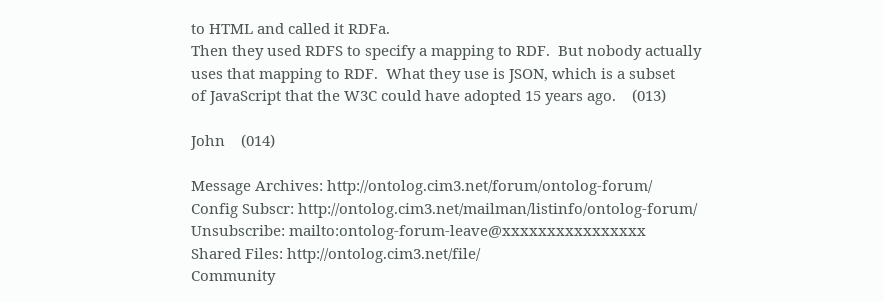to HTML and called it RDFa.
Then they used RDFS to specify a mapping to RDF.  But nobody actually
uses that mapping to RDF.  What they use is JSON, which is a subset
of JavaScript that the W3C could have adopted 15 years ago.    (013)

John    (014)

Message Archives: http://ontolog.cim3.net/forum/ontolog-forum/
Config Subscr: http://ontolog.cim3.net/mailman/listinfo/ontolog-forum/
Unsubscribe: mailto:ontolog-forum-leave@xxxxxxxxxxxxxxxx
Shared Files: http://ontolog.cim3.net/file/
Community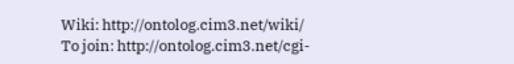Wiki: http://ontolog.cim3.net/wiki/
To join: http://ontolog.cim3.net/cgi-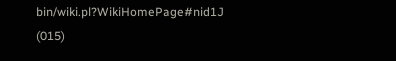bin/wiki.pl?WikiHomePage#nid1J    (015)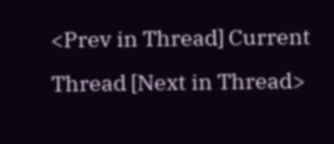<Prev in Thread] Current Thread [Next in Thread>